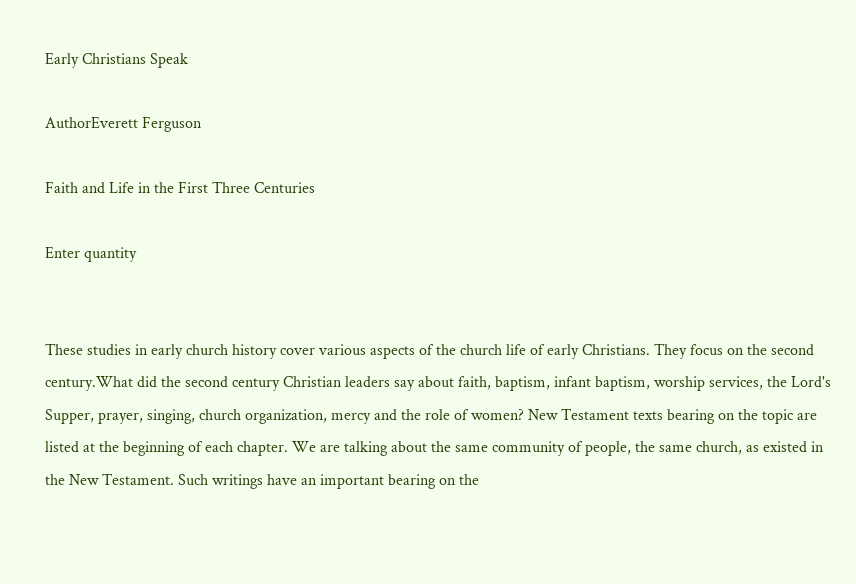Early Christians Speak

AuthorEverett Ferguson

Faith and Life in the First Three Centuries

Enter quantity


These studies in early church history cover various aspects of the church life of early Christians. They focus on the second century.What did the second century Christian leaders say about faith, baptism, infant baptism, worship services, the Lord's Supper, prayer, singing, church organization, mercy and the role of women? New Testament texts bearing on the topic are listed at the beginning of each chapter. We are talking about the same community of people, the same church, as existed in the New Testament. Such writings have an important bearing on the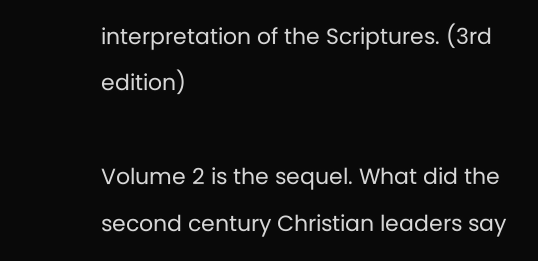interpretation of the Scriptures. (3rd edition)

Volume 2 is the sequel. What did the second century Christian leaders say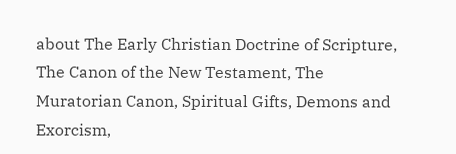about The Early Christian Doctrine of Scripture, The Canon of the New Testament, The Muratorian Canon, Spiritual Gifts, Demons and Exorcism,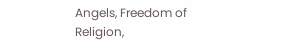Angels, Freedom of Religion,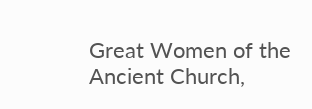Great Women of the Ancient Church,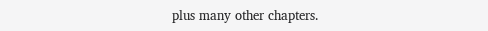plus many other chapters.